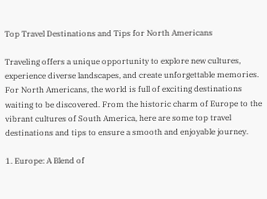Top Travel Destinations and Tips for North Americans

Traveling offers a unique opportunity to explore new cultures, experience diverse landscapes, and create unforgettable memories. For North Americans, the world is full of exciting destinations waiting to be discovered. From the historic charm of Europe to the vibrant cultures of South America, here are some top travel destinations and tips to ensure a smooth and enjoyable journey.

1. Europe: A Blend of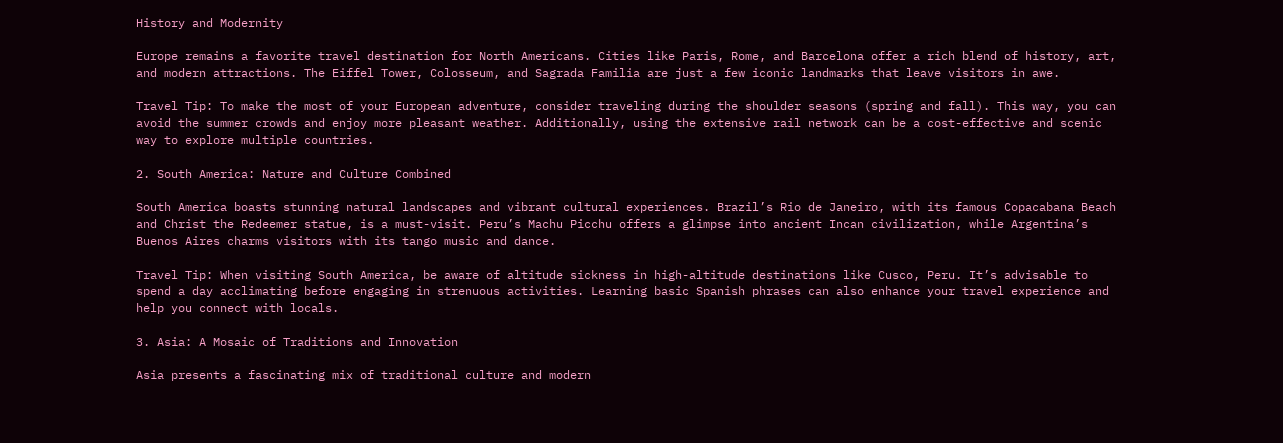History and Modernity

Europe remains a favorite travel destination for North Americans. Cities like Paris, Rome, and Barcelona offer a rich blend of history, art, and modern attractions. The Eiffel Tower, Colosseum, and Sagrada Familia are just a few iconic landmarks that leave visitors in awe.

Travel Tip: To make the most of your European adventure, consider traveling during the shoulder seasons (spring and fall). This way, you can avoid the summer crowds and enjoy more pleasant weather. Additionally, using the extensive rail network can be a cost-effective and scenic way to explore multiple countries.

2. South America: Nature and Culture Combined

South America boasts stunning natural landscapes and vibrant cultural experiences. Brazil’s Rio de Janeiro, with its famous Copacabana Beach and Christ the Redeemer statue, is a must-visit. Peru’s Machu Picchu offers a glimpse into ancient Incan civilization, while Argentina’s Buenos Aires charms visitors with its tango music and dance.

Travel Tip: When visiting South America, be aware of altitude sickness in high-altitude destinations like Cusco, Peru. It’s advisable to spend a day acclimating before engaging in strenuous activities. Learning basic Spanish phrases can also enhance your travel experience and help you connect with locals.

3. Asia: A Mosaic of Traditions and Innovation

Asia presents a fascinating mix of traditional culture and modern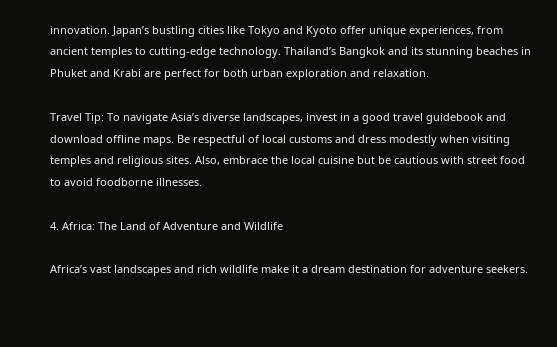innovation. Japan’s bustling cities like Tokyo and Kyoto offer unique experiences, from ancient temples to cutting-edge technology. Thailand’s Bangkok and its stunning beaches in Phuket and Krabi are perfect for both urban exploration and relaxation.

Travel Tip: To navigate Asia’s diverse landscapes, invest in a good travel guidebook and download offline maps. Be respectful of local customs and dress modestly when visiting temples and religious sites. Also, embrace the local cuisine but be cautious with street food to avoid foodborne illnesses.

4. Africa: The Land of Adventure and Wildlife

Africa’s vast landscapes and rich wildlife make it a dream destination for adventure seekers.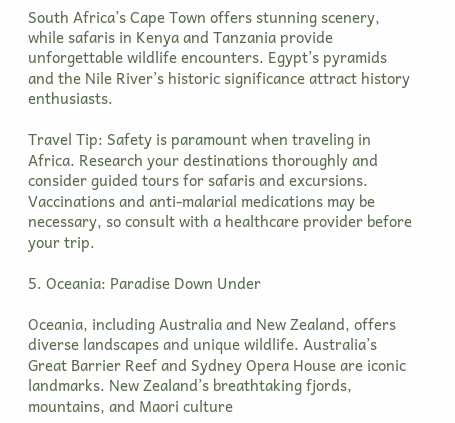South Africa’s Cape Town offers stunning scenery, while safaris in Kenya and Tanzania provide unforgettable wildlife encounters. Egypt’s pyramids and the Nile River’s historic significance attract history enthusiasts.

Travel Tip: Safety is paramount when traveling in Africa. Research your destinations thoroughly and consider guided tours for safaris and excursions. Vaccinations and anti-malarial medications may be necessary, so consult with a healthcare provider before your trip.

5. Oceania: Paradise Down Under

Oceania, including Australia and New Zealand, offers diverse landscapes and unique wildlife. Australia’s Great Barrier Reef and Sydney Opera House are iconic landmarks. New Zealand’s breathtaking fjords, mountains, and Maori culture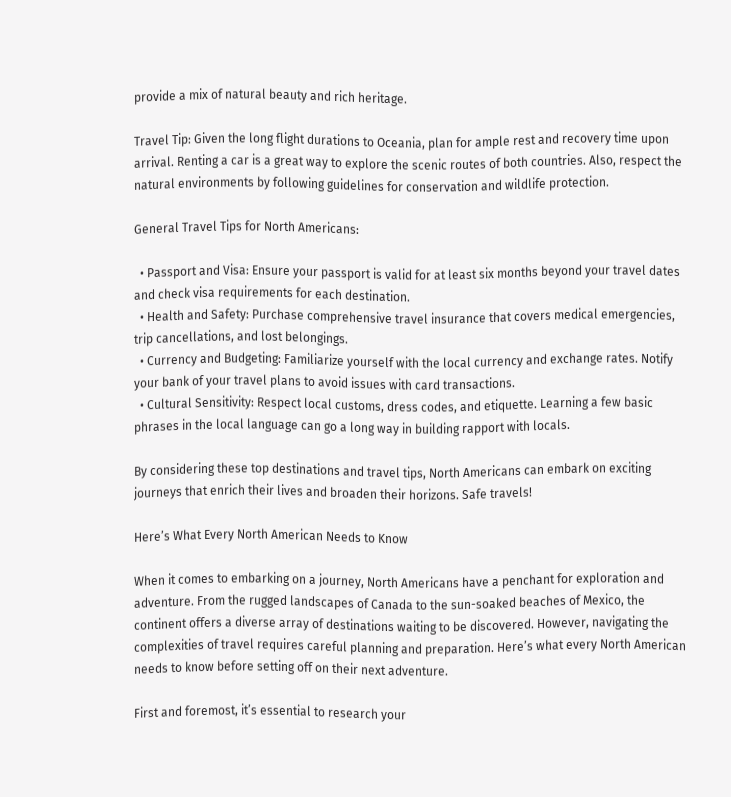provide a mix of natural beauty and rich heritage.

Travel Tip: Given the long flight durations to Oceania, plan for ample rest and recovery time upon arrival. Renting a car is a great way to explore the scenic routes of both countries. Also, respect the natural environments by following guidelines for conservation and wildlife protection.

General Travel Tips for North Americans:

  • Passport and Visa: Ensure your passport is valid for at least six months beyond your travel dates and check visa requirements for each destination.
  • Health and Safety: Purchase comprehensive travel insurance that covers medical emergencies, trip cancellations, and lost belongings.
  • Currency and Budgeting: Familiarize yourself with the local currency and exchange rates. Notify your bank of your travel plans to avoid issues with card transactions.
  • Cultural Sensitivity: Respect local customs, dress codes, and etiquette. Learning a few basic phrases in the local language can go a long way in building rapport with locals.

By considering these top destinations and travel tips, North Americans can embark on exciting journeys that enrich their lives and broaden their horizons. Safe travels!

Here’s What Every North American Needs to Know

When it comes to embarking on a journey, North Americans have a penchant for exploration and adventure. From the rugged landscapes of Canada to the sun-soaked beaches of Mexico, the continent offers a diverse array of destinations waiting to be discovered. However, navigating the complexities of travel requires careful planning and preparation. Here’s what every North American needs to know before setting off on their next adventure.

First and foremost, it’s essential to research your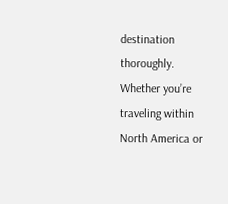destination thoroughly. Whether you’re traveling within North America or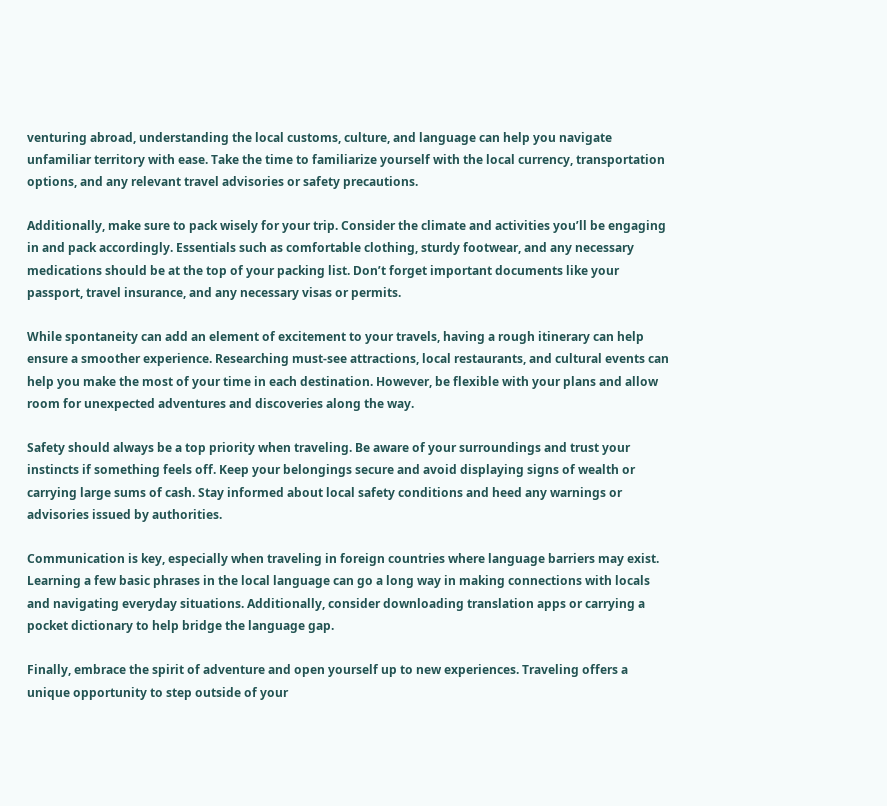venturing abroad, understanding the local customs, culture, and language can help you navigate unfamiliar territory with ease. Take the time to familiarize yourself with the local currency, transportation options, and any relevant travel advisories or safety precautions.

Additionally, make sure to pack wisely for your trip. Consider the climate and activities you’ll be engaging in and pack accordingly. Essentials such as comfortable clothing, sturdy footwear, and any necessary medications should be at the top of your packing list. Don’t forget important documents like your passport, travel insurance, and any necessary visas or permits.

While spontaneity can add an element of excitement to your travels, having a rough itinerary can help ensure a smoother experience. Researching must-see attractions, local restaurants, and cultural events can help you make the most of your time in each destination. However, be flexible with your plans and allow room for unexpected adventures and discoveries along the way.

Safety should always be a top priority when traveling. Be aware of your surroundings and trust your instincts if something feels off. Keep your belongings secure and avoid displaying signs of wealth or carrying large sums of cash. Stay informed about local safety conditions and heed any warnings or advisories issued by authorities.

Communication is key, especially when traveling in foreign countries where language barriers may exist. Learning a few basic phrases in the local language can go a long way in making connections with locals and navigating everyday situations. Additionally, consider downloading translation apps or carrying a pocket dictionary to help bridge the language gap.

Finally, embrace the spirit of adventure and open yourself up to new experiences. Traveling offers a unique opportunity to step outside of your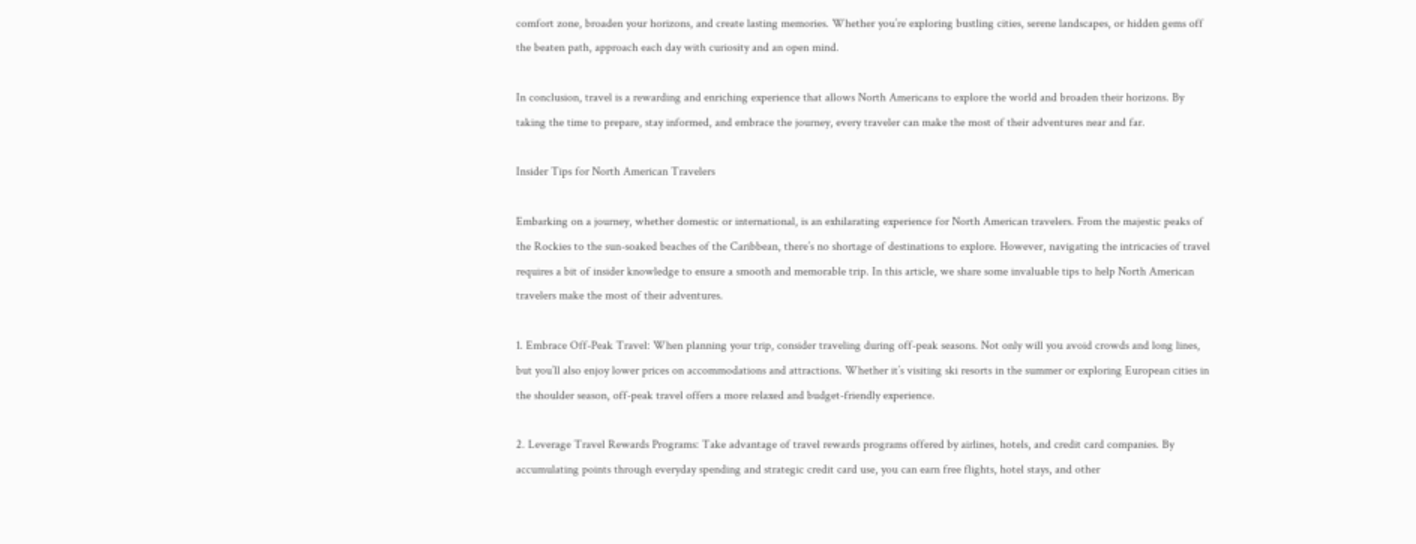comfort zone, broaden your horizons, and create lasting memories. Whether you’re exploring bustling cities, serene landscapes, or hidden gems off the beaten path, approach each day with curiosity and an open mind.

In conclusion, travel is a rewarding and enriching experience that allows North Americans to explore the world and broaden their horizons. By taking the time to prepare, stay informed, and embrace the journey, every traveler can make the most of their adventures near and far.

Insider Tips for North American Travelers

Embarking on a journey, whether domestic or international, is an exhilarating experience for North American travelers. From the majestic peaks of the Rockies to the sun-soaked beaches of the Caribbean, there’s no shortage of destinations to explore. However, navigating the intricacies of travel requires a bit of insider knowledge to ensure a smooth and memorable trip. In this article, we share some invaluable tips to help North American travelers make the most of their adventures.

1. Embrace Off-Peak Travel: When planning your trip, consider traveling during off-peak seasons. Not only will you avoid crowds and long lines, but you’ll also enjoy lower prices on accommodations and attractions. Whether it’s visiting ski resorts in the summer or exploring European cities in the shoulder season, off-peak travel offers a more relaxed and budget-friendly experience.

2. Leverage Travel Rewards Programs: Take advantage of travel rewards programs offered by airlines, hotels, and credit card companies. By accumulating points through everyday spending and strategic credit card use, you can earn free flights, hotel stays, and other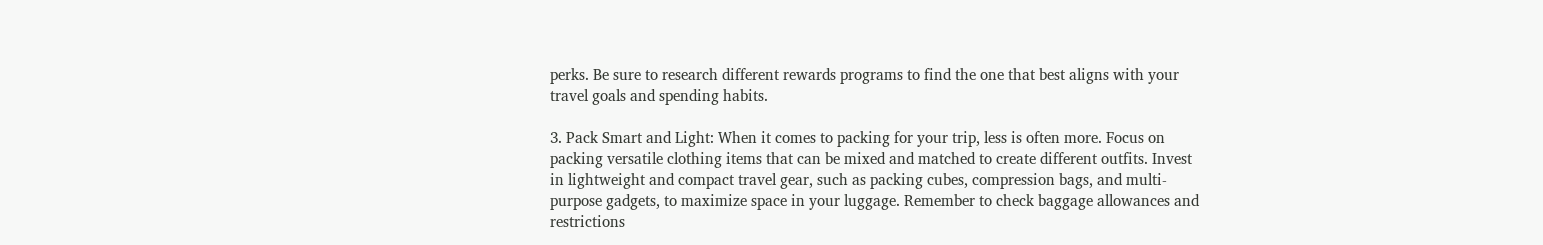perks. Be sure to research different rewards programs to find the one that best aligns with your travel goals and spending habits.

3. Pack Smart and Light: When it comes to packing for your trip, less is often more. Focus on packing versatile clothing items that can be mixed and matched to create different outfits. Invest in lightweight and compact travel gear, such as packing cubes, compression bags, and multi-purpose gadgets, to maximize space in your luggage. Remember to check baggage allowances and restrictions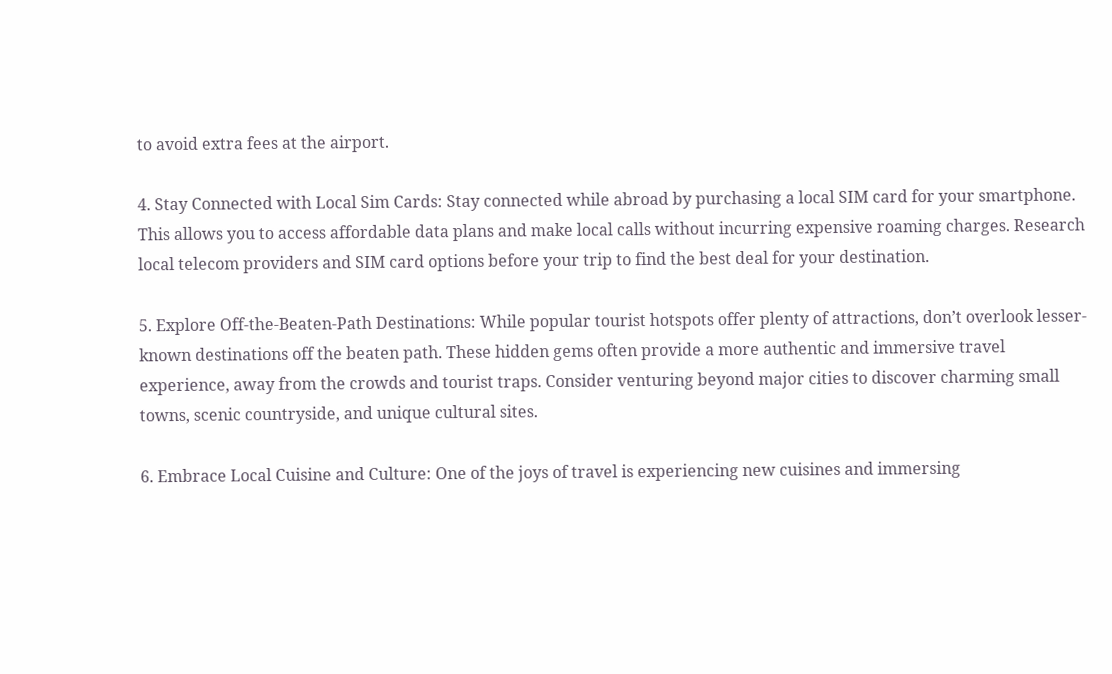to avoid extra fees at the airport.

4. Stay Connected with Local Sim Cards: Stay connected while abroad by purchasing a local SIM card for your smartphone. This allows you to access affordable data plans and make local calls without incurring expensive roaming charges. Research local telecom providers and SIM card options before your trip to find the best deal for your destination.

5. Explore Off-the-Beaten-Path Destinations: While popular tourist hotspots offer plenty of attractions, don’t overlook lesser-known destinations off the beaten path. These hidden gems often provide a more authentic and immersive travel experience, away from the crowds and tourist traps. Consider venturing beyond major cities to discover charming small towns, scenic countryside, and unique cultural sites.

6. Embrace Local Cuisine and Culture: One of the joys of travel is experiencing new cuisines and immersing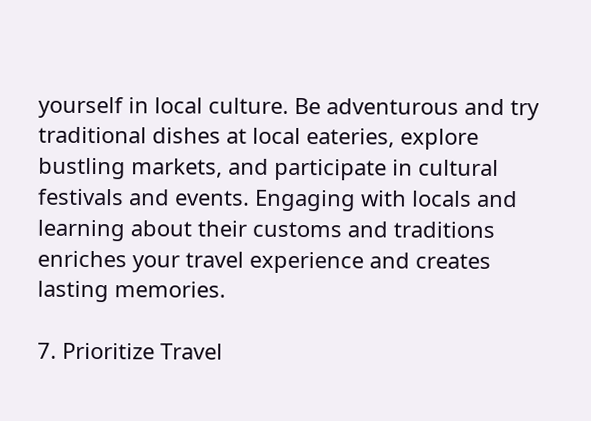yourself in local culture. Be adventurous and try traditional dishes at local eateries, explore bustling markets, and participate in cultural festivals and events. Engaging with locals and learning about their customs and traditions enriches your travel experience and creates lasting memories.

7. Prioritize Travel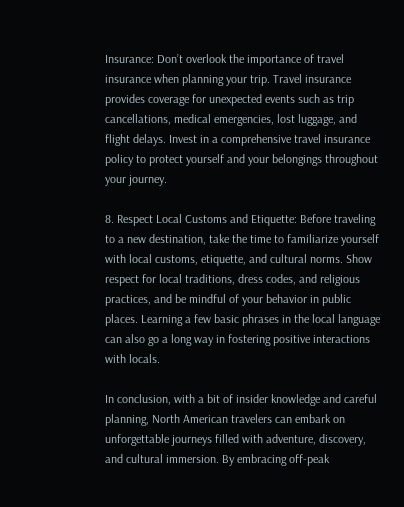Insurance: Don’t overlook the importance of travel insurance when planning your trip. Travel insurance provides coverage for unexpected events such as trip cancellations, medical emergencies, lost luggage, and flight delays. Invest in a comprehensive travel insurance policy to protect yourself and your belongings throughout your journey.

8. Respect Local Customs and Etiquette: Before traveling to a new destination, take the time to familiarize yourself with local customs, etiquette, and cultural norms. Show respect for local traditions, dress codes, and religious practices, and be mindful of your behavior in public places. Learning a few basic phrases in the local language can also go a long way in fostering positive interactions with locals.

In conclusion, with a bit of insider knowledge and careful planning, North American travelers can embark on unforgettable journeys filled with adventure, discovery, and cultural immersion. By embracing off-peak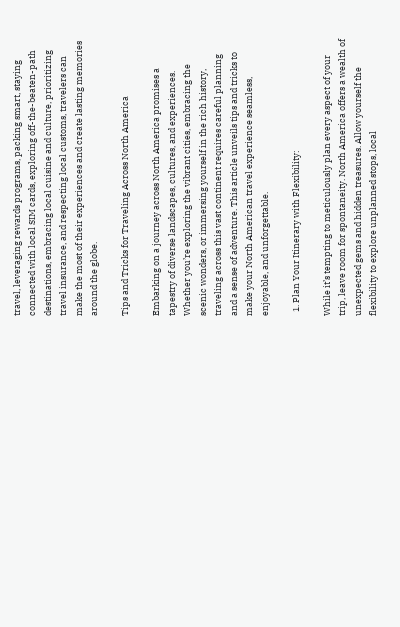travel, leveraging rewards programs, packing smart, staying connected with local SIM cards, exploring off-the-beaten-path destinations, embracing local cuisine and culture, prioritizing travel insurance, and respecting local customs, travelers can make the most of their experiences and create lasting memories around the globe.

Tips and Tricks for Traveling Across North America

Embarking on a journey across North America promises a tapestry of diverse landscapes, cultures, and experiences. Whether you’re exploring the vibrant cities, embracing the scenic wonders, or immersing yourself in the rich history, traveling across this vast continent requires careful planning and a sense of adventure. This article unveils tips and tricks to make your North American travel experience seamless, enjoyable, and unforgettable.

  1. Plan Your Itinerary with Flexibility:

While it’s tempting to meticulously plan every aspect of your trip, leave room for spontaneity. North America offers a wealth of unexpected gems and hidden treasures. Allow yourself the flexibility to explore unplanned stops, local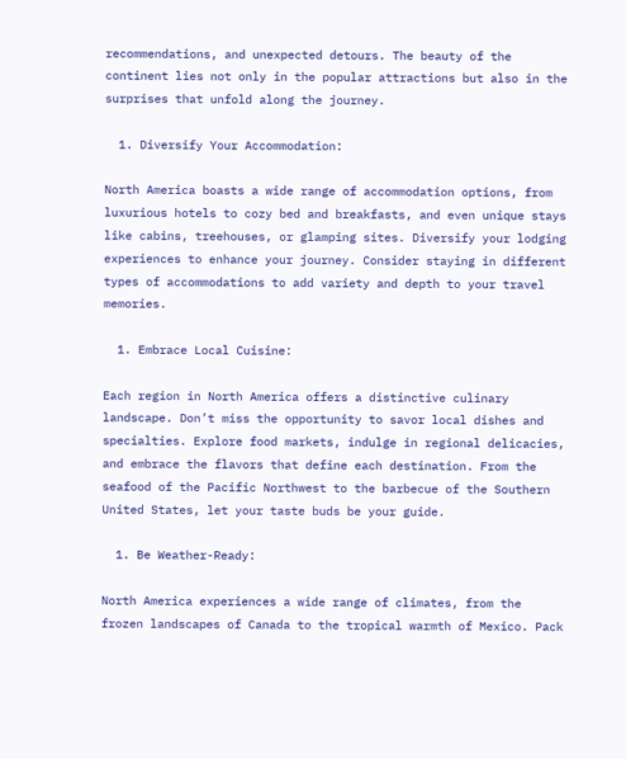recommendations, and unexpected detours. The beauty of the continent lies not only in the popular attractions but also in the surprises that unfold along the journey.

  1. Diversify Your Accommodation:

North America boasts a wide range of accommodation options, from luxurious hotels to cozy bed and breakfasts, and even unique stays like cabins, treehouses, or glamping sites. Diversify your lodging experiences to enhance your journey. Consider staying in different types of accommodations to add variety and depth to your travel memories.

  1. Embrace Local Cuisine:

Each region in North America offers a distinctive culinary landscape. Don’t miss the opportunity to savor local dishes and specialties. Explore food markets, indulge in regional delicacies, and embrace the flavors that define each destination. From the seafood of the Pacific Northwest to the barbecue of the Southern United States, let your taste buds be your guide.

  1. Be Weather-Ready:

North America experiences a wide range of climates, from the frozen landscapes of Canada to the tropical warmth of Mexico. Pack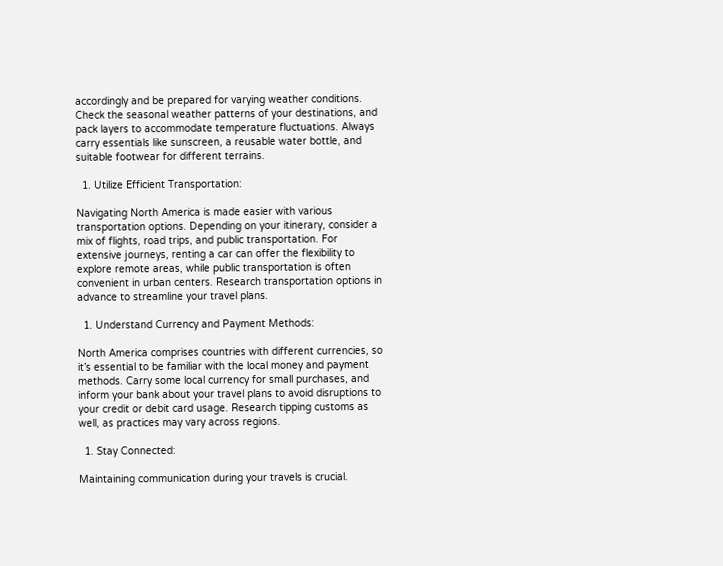accordingly and be prepared for varying weather conditions. Check the seasonal weather patterns of your destinations, and pack layers to accommodate temperature fluctuations. Always carry essentials like sunscreen, a reusable water bottle, and suitable footwear for different terrains.

  1. Utilize Efficient Transportation:

Navigating North America is made easier with various transportation options. Depending on your itinerary, consider a mix of flights, road trips, and public transportation. For extensive journeys, renting a car can offer the flexibility to explore remote areas, while public transportation is often convenient in urban centers. Research transportation options in advance to streamline your travel plans.

  1. Understand Currency and Payment Methods:

North America comprises countries with different currencies, so it’s essential to be familiar with the local money and payment methods. Carry some local currency for small purchases, and inform your bank about your travel plans to avoid disruptions to your credit or debit card usage. Research tipping customs as well, as practices may vary across regions.

  1. Stay Connected:

Maintaining communication during your travels is crucial.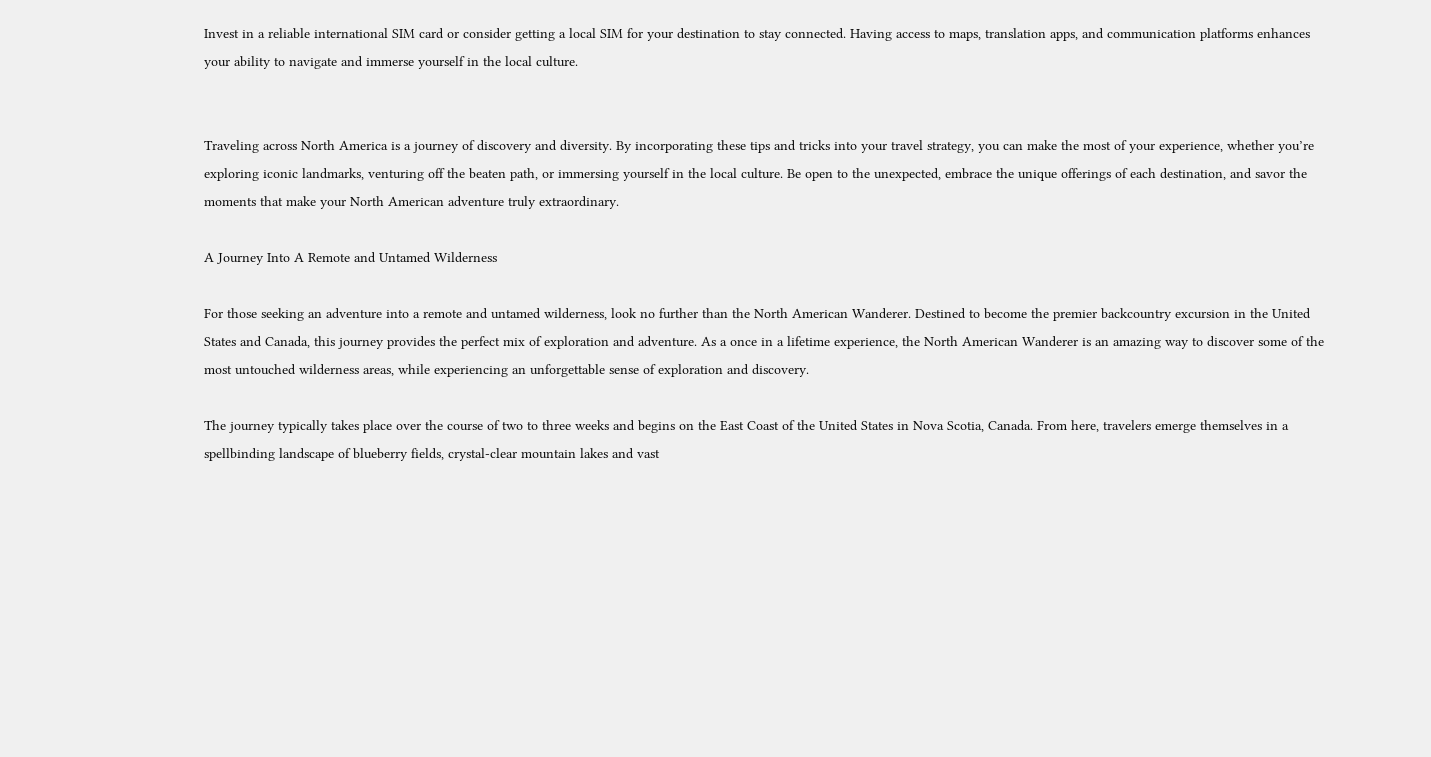Invest in a reliable international SIM card or consider getting a local SIM for your destination to stay connected. Having access to maps, translation apps, and communication platforms enhances your ability to navigate and immerse yourself in the local culture.


Traveling across North America is a journey of discovery and diversity. By incorporating these tips and tricks into your travel strategy, you can make the most of your experience, whether you’re exploring iconic landmarks, venturing off the beaten path, or immersing yourself in the local culture. Be open to the unexpected, embrace the unique offerings of each destination, and savor the moments that make your North American adventure truly extraordinary.

A Journey Into A Remote and Untamed Wilderness

For those seeking an adventure into a remote and untamed wilderness, look no further than the North American Wanderer. Destined to become the premier backcountry excursion in the United States and Canada, this journey provides the perfect mix of exploration and adventure. As a once in a lifetime experience, the North American Wanderer is an amazing way to discover some of the most untouched wilderness areas, while experiencing an unforgettable sense of exploration and discovery.

The journey typically takes place over the course of two to three weeks and begins on the East Coast of the United States in Nova Scotia, Canada. From here, travelers emerge themselves in a spellbinding landscape of blueberry fields, crystal-clear mountain lakes and vast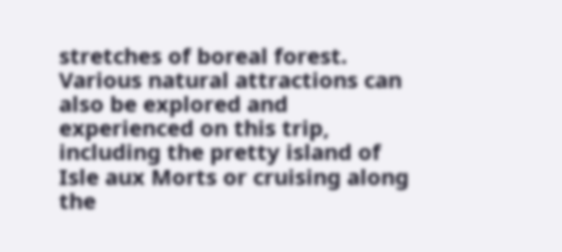stretches of boreal forest. Various natural attractions can also be explored and experienced on this trip, including the pretty island of Isle aux Morts or cruising along the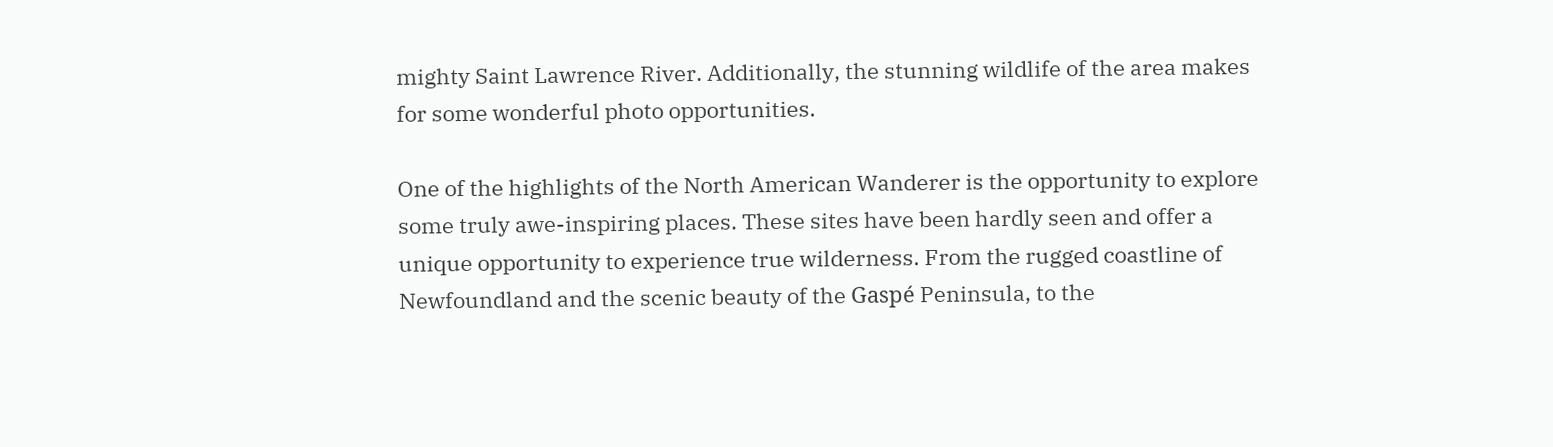mighty Saint Lawrence River. Additionally, the stunning wildlife of the area makes for some wonderful photo opportunities.

One of the highlights of the North American Wanderer is the opportunity to explore some truly awe-inspiring places. These sites have been hardly seen and offer a unique opportunity to experience true wilderness. From the rugged coastline of Newfoundland and the scenic beauty of the Gaspé Peninsula, to the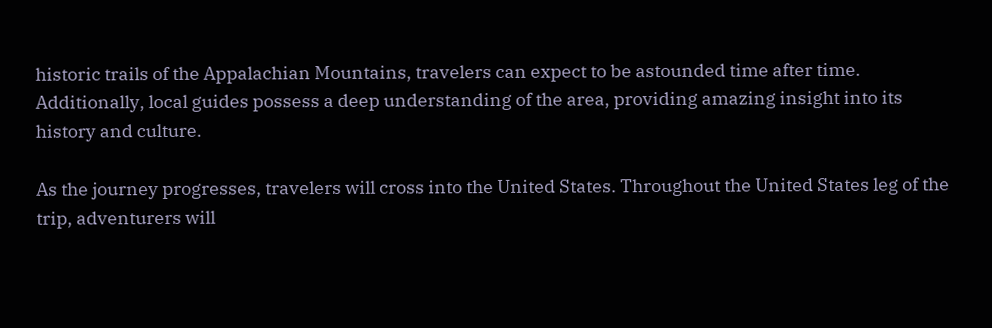historic trails of the Appalachian Mountains, travelers can expect to be astounded time after time. Additionally, local guides possess a deep understanding of the area, providing amazing insight into its history and culture.

As the journey progresses, travelers will cross into the United States. Throughout the United States leg of the trip, adventurers will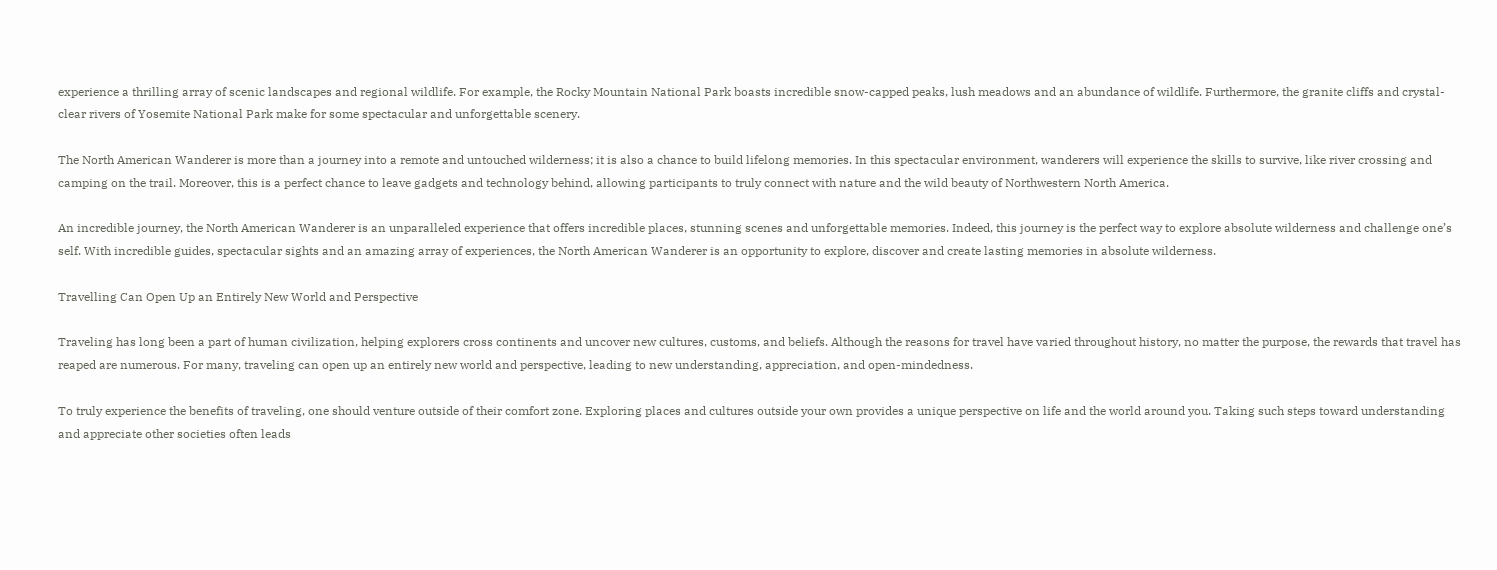experience a thrilling array of scenic landscapes and regional wildlife. For example, the Rocky Mountain National Park boasts incredible snow-capped peaks, lush meadows and an abundance of wildlife. Furthermore, the granite cliffs and crystal-clear rivers of Yosemite National Park make for some spectacular and unforgettable scenery.

The North American Wanderer is more than a journey into a remote and untouched wilderness; it is also a chance to build lifelong memories. In this spectacular environment, wanderers will experience the skills to survive, like river crossing and camping on the trail. Moreover, this is a perfect chance to leave gadgets and technology behind, allowing participants to truly connect with nature and the wild beauty of Northwestern North America.

An incredible journey, the North American Wanderer is an unparalleled experience that offers incredible places, stunning scenes and unforgettable memories. Indeed, this journey is the perfect way to explore absolute wilderness and challenge one’s self. With incredible guides, spectacular sights and an amazing array of experiences, the North American Wanderer is an opportunity to explore, discover and create lasting memories in absolute wilderness.

Travelling Can Open Up an Entirely New World and Perspective

Traveling has long been a part of human civilization, helping explorers cross continents and uncover new cultures, customs, and beliefs. Although the reasons for travel have varied throughout history, no matter the purpose, the rewards that travel has reaped are numerous. For many, traveling can open up an entirely new world and perspective, leading to new understanding, appreciation, and open-mindedness.

To truly experience the benefits of traveling, one should venture outside of their comfort zone. Exploring places and cultures outside your own provides a unique perspective on life and the world around you. Taking such steps toward understanding and appreciate other societies often leads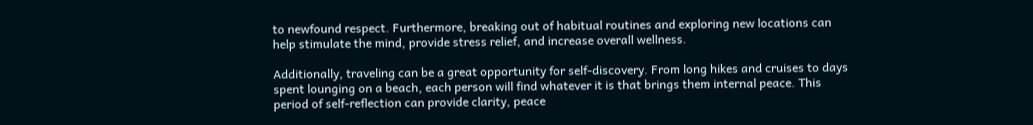to newfound respect. Furthermore, breaking out of habitual routines and exploring new locations can help stimulate the mind, provide stress relief, and increase overall wellness.

Additionally, traveling can be a great opportunity for self-discovery. From long hikes and cruises to days spent lounging on a beach, each person will find whatever it is that brings them internal peace. This period of self-reflection can provide clarity, peace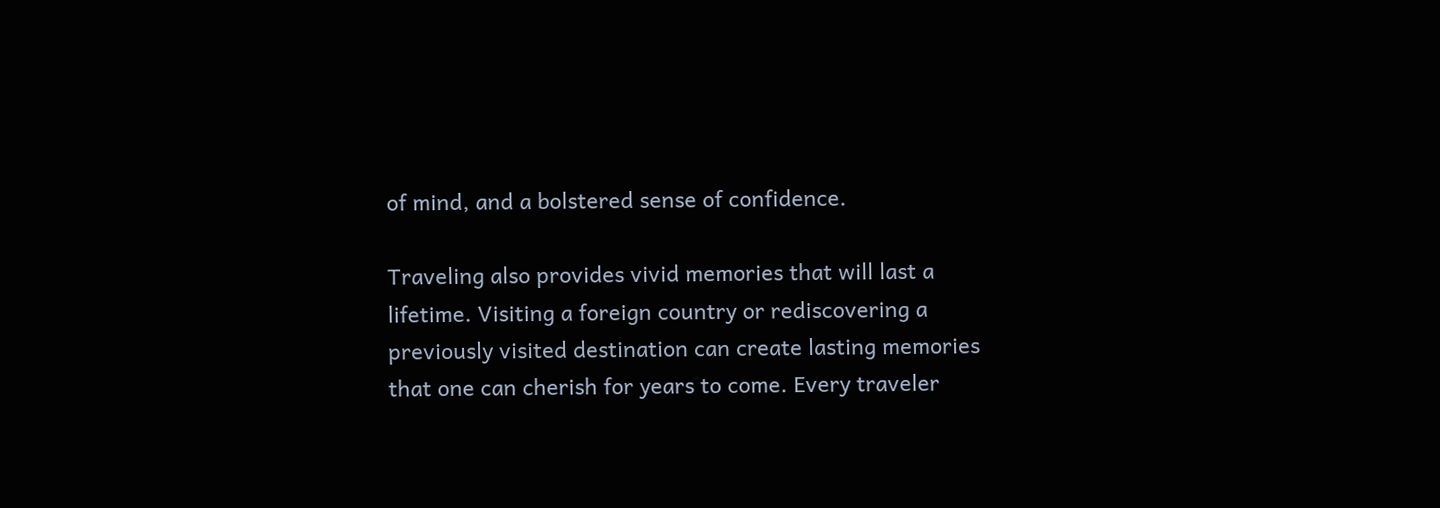of mind, and a bolstered sense of confidence.

Traveling also provides vivid memories that will last a lifetime. Visiting a foreign country or rediscovering a previously visited destination can create lasting memories that one can cherish for years to come. Every traveler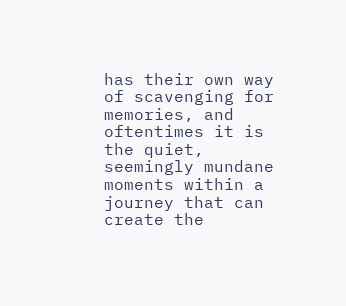has their own way of scavenging for memories, and oftentimes it is the quiet, seemingly mundane moments within a journey that can create the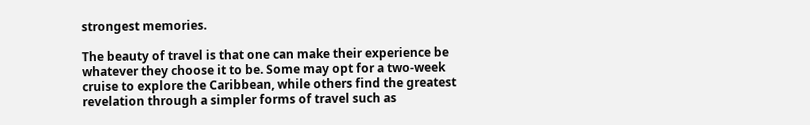strongest memories.

The beauty of travel is that one can make their experience be whatever they choose it to be. Some may opt for a two-week cruise to explore the Caribbean, while others find the greatest revelation through a simpler forms of travel such as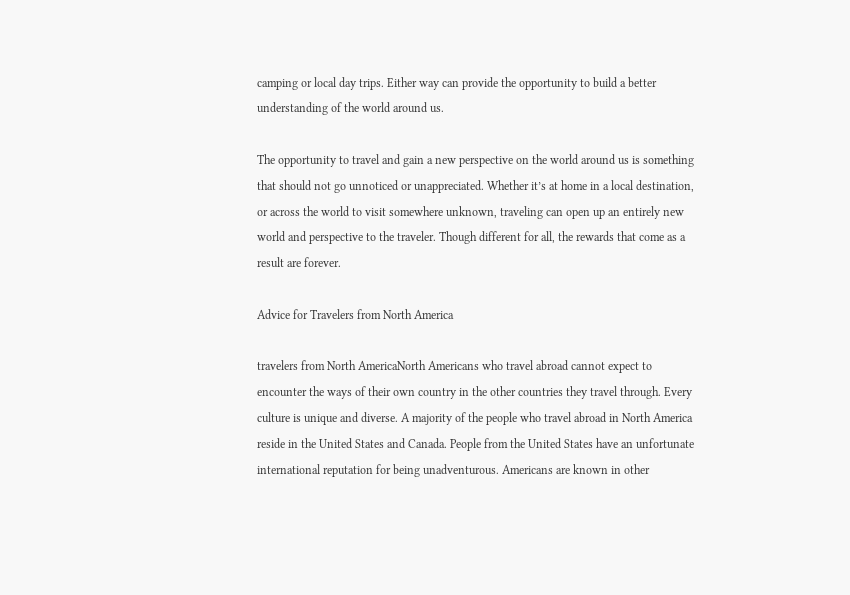camping or local day trips. Either way can provide the opportunity to build a better understanding of the world around us.

The opportunity to travel and gain a new perspective on the world around us is something that should not go unnoticed or unappreciated. Whether it’s at home in a local destination, or across the world to visit somewhere unknown, traveling can open up an entirely new world and perspective to the traveler. Though different for all, the rewards that come as a result are forever.

Advice for Travelers from North America

travelers from North AmericaNorth Americans who travel abroad cannot expect to encounter the ways of their own country in the other countries they travel through. Every culture is unique and diverse. A majority of the people who travel abroad in North America reside in the United States and Canada. People from the United States have an unfortunate international reputation for being unadventurous. Americans are known in other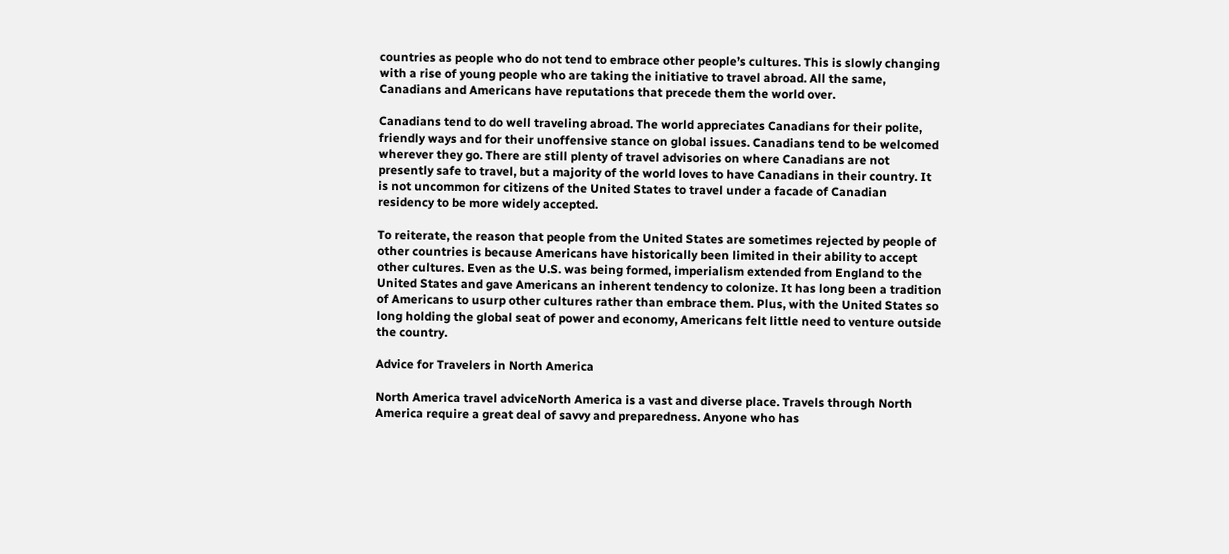countries as people who do not tend to embrace other people’s cultures. This is slowly changing with a rise of young people who are taking the initiative to travel abroad. All the same, Canadians and Americans have reputations that precede them the world over.

Canadians tend to do well traveling abroad. The world appreciates Canadians for their polite, friendly ways and for their unoffensive stance on global issues. Canadians tend to be welcomed wherever they go. There are still plenty of travel advisories on where Canadians are not presently safe to travel, but a majority of the world loves to have Canadians in their country. It is not uncommon for citizens of the United States to travel under a facade of Canadian residency to be more widely accepted.

To reiterate, the reason that people from the United States are sometimes rejected by people of other countries is because Americans have historically been limited in their ability to accept other cultures. Even as the U.S. was being formed, imperialism extended from England to the United States and gave Americans an inherent tendency to colonize. It has long been a tradition of Americans to usurp other cultures rather than embrace them. Plus, with the United States so long holding the global seat of power and economy, Americans felt little need to venture outside the country.

Advice for Travelers in North America

North America travel adviceNorth America is a vast and diverse place. Travels through North America require a great deal of savvy and preparedness. Anyone who has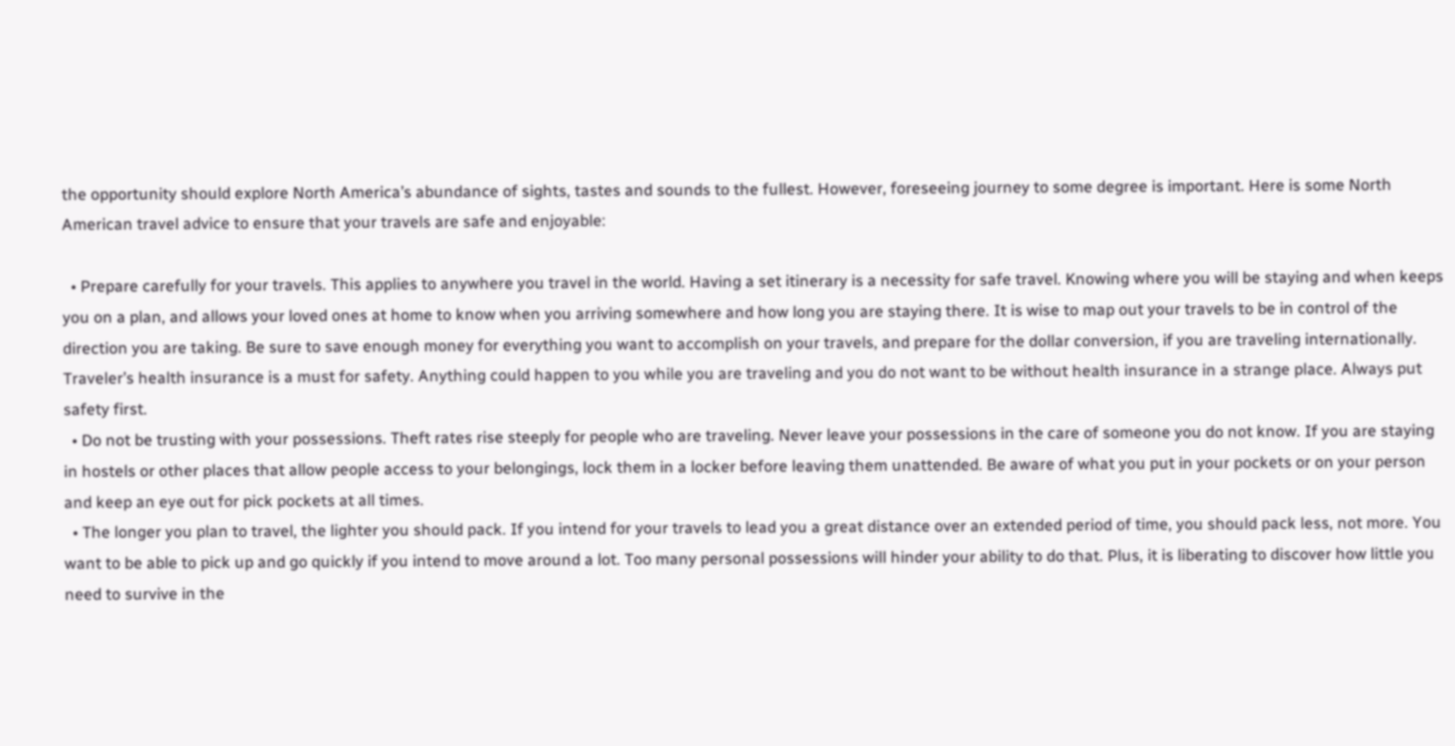the opportunity should explore North America’s abundance of sights, tastes and sounds to the fullest. However, foreseeing journey to some degree is important. Here is some North American travel advice to ensure that your travels are safe and enjoyable:

  • Prepare carefully for your travels. This applies to anywhere you travel in the world. Having a set itinerary is a necessity for safe travel. Knowing where you will be staying and when keeps you on a plan, and allows your loved ones at home to know when you arriving somewhere and how long you are staying there. It is wise to map out your travels to be in control of the direction you are taking. Be sure to save enough money for everything you want to accomplish on your travels, and prepare for the dollar conversion, if you are traveling internationally. Traveler’s health insurance is a must for safety. Anything could happen to you while you are traveling and you do not want to be without health insurance in a strange place. Always put safety first.
  • Do not be trusting with your possessions. Theft rates rise steeply for people who are traveling. Never leave your possessions in the care of someone you do not know. If you are staying in hostels or other places that allow people access to your belongings, lock them in a locker before leaving them unattended. Be aware of what you put in your pockets or on your person and keep an eye out for pick pockets at all times.
  • The longer you plan to travel, the lighter you should pack. If you intend for your travels to lead you a great distance over an extended period of time, you should pack less, not more. You want to be able to pick up and go quickly if you intend to move around a lot. Too many personal possessions will hinder your ability to do that. Plus, it is liberating to discover how little you need to survive in the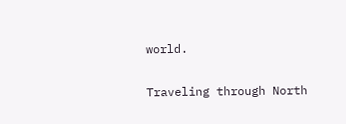world.

Traveling through North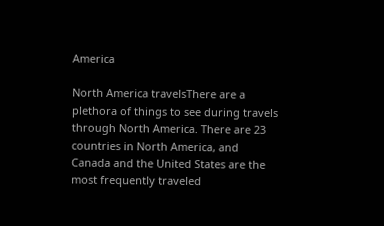America

North America travelsThere are a plethora of things to see during travels through North America. There are 23 countries in North America, and Canada and the United States are the most frequently traveled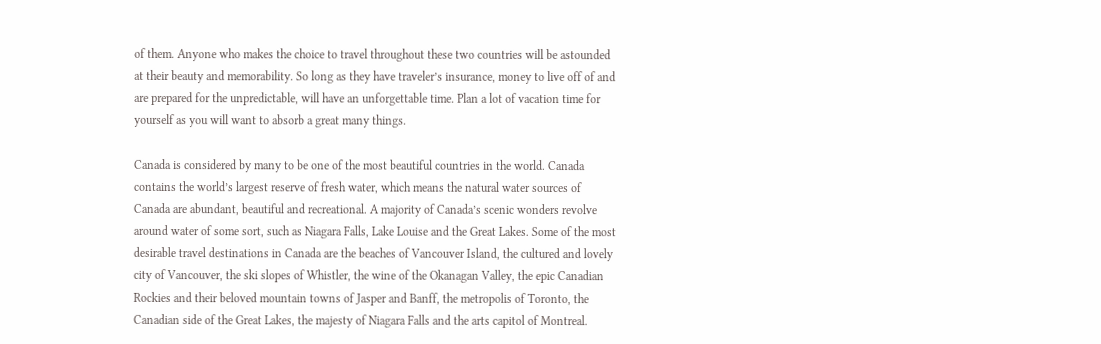of them. Anyone who makes the choice to travel throughout these two countries will be astounded at their beauty and memorability. So long as they have traveler’s insurance, money to live off of and are prepared for the unpredictable, will have an unforgettable time. Plan a lot of vacation time for yourself as you will want to absorb a great many things.

Canada is considered by many to be one of the most beautiful countries in the world. Canada contains the world’s largest reserve of fresh water, which means the natural water sources of Canada are abundant, beautiful and recreational. A majority of Canada’s scenic wonders revolve around water of some sort, such as Niagara Falls, Lake Louise and the Great Lakes. Some of the most desirable travel destinations in Canada are the beaches of Vancouver Island, the cultured and lovely city of Vancouver, the ski slopes of Whistler, the wine of the Okanagan Valley, the epic Canadian Rockies and their beloved mountain towns of Jasper and Banff, the metropolis of Toronto, the Canadian side of the Great Lakes, the majesty of Niagara Falls and the arts capitol of Montreal.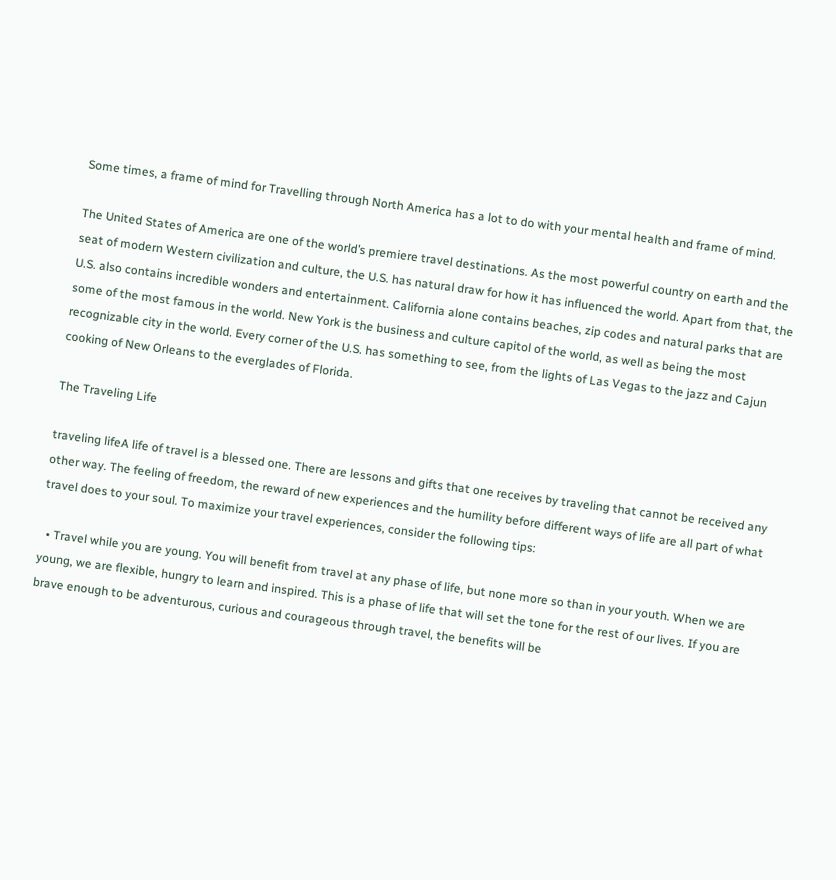Some times, a frame of mind for Travelling through North America has a lot to do with your mental health and frame of mind.

The United States of America are one of the world’s premiere travel destinations. As the most powerful country on earth and the seat of modern Western civilization and culture, the U.S. has natural draw for how it has influenced the world. Apart from that, the U.S. also contains incredible wonders and entertainment. California alone contains beaches, zip codes and natural parks that are some of the most famous in the world. New York is the business and culture capitol of the world, as well as being the most recognizable city in the world. Every corner of the U.S. has something to see, from the lights of Las Vegas to the jazz and Cajun cooking of New Orleans to the everglades of Florida.

The Traveling Life

traveling lifeA life of travel is a blessed one. There are lessons and gifts that one receives by traveling that cannot be received any other way. The feeling of freedom, the reward of new experiences and the humility before different ways of life are all part of what travel does to your soul. To maximize your travel experiences, consider the following tips:

  • Travel while you are young. You will benefit from travel at any phase of life, but none more so than in your youth. When we are young, we are flexible, hungry to learn and inspired. This is a phase of life that will set the tone for the rest of our lives. If you are brave enough to be adventurous, curious and courageous through travel, the benefits will be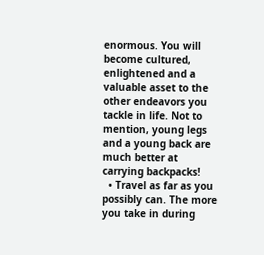enormous. You will become cultured, enlightened and a valuable asset to the other endeavors you tackle in life. Not to mention, young legs and a young back are much better at carrying backpacks!
  • Travel as far as you possibly can. The more you take in during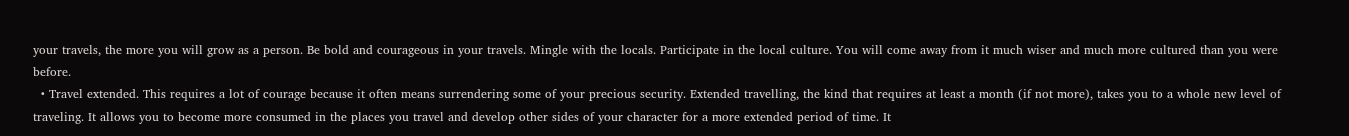your travels, the more you will grow as a person. Be bold and courageous in your travels. Mingle with the locals. Participate in the local culture. You will come away from it much wiser and much more cultured than you were before.
  • Travel extended. This requires a lot of courage because it often means surrendering some of your precious security. Extended travelling, the kind that requires at least a month (if not more), takes you to a whole new level of traveling. It allows you to become more consumed in the places you travel and develop other sides of your character for a more extended period of time. It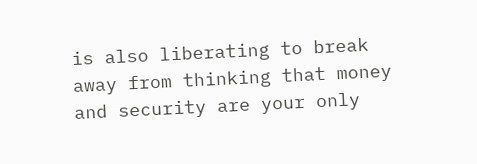is also liberating to break away from thinking that money and security are your only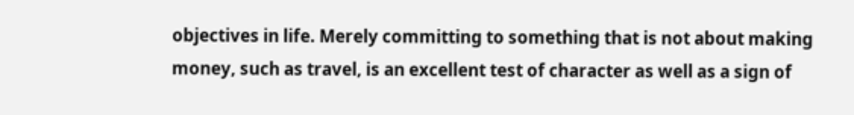objectives in life. Merely committing to something that is not about making money, such as travel, is an excellent test of character as well as a sign of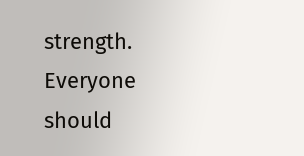strength. Everyone should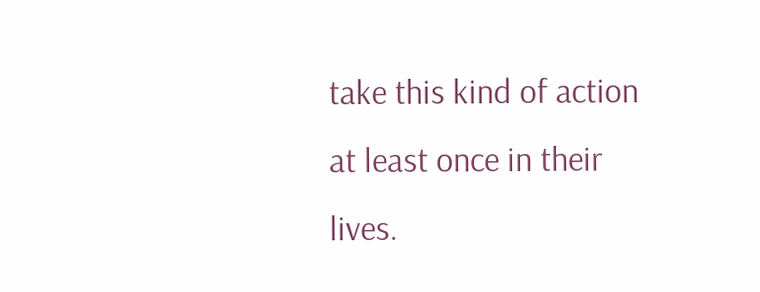take this kind of action at least once in their lives.